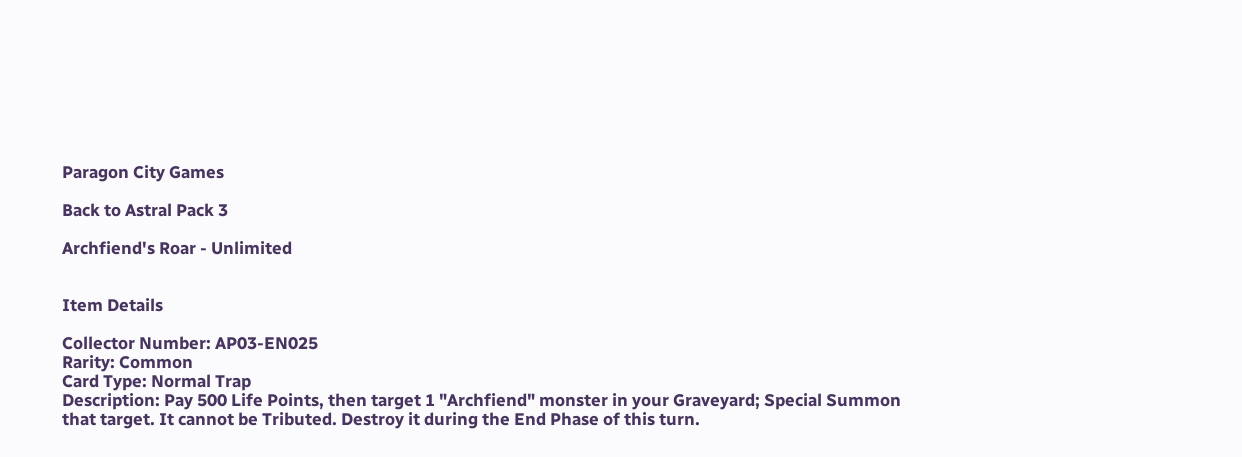Paragon City Games

Back to Astral Pack 3

Archfiend's Roar - Unlimited


Item Details

Collector Number: AP03-EN025
Rarity: Common
Card Type: Normal Trap
Description: Pay 500 Life Points, then target 1 "Archfiend" monster in your Graveyard; Special Summon that target. It cannot be Tributed. Destroy it during the End Phase of this turn.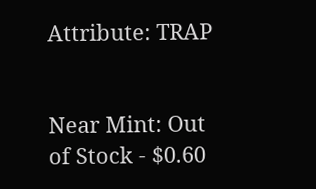Attribute: TRAP


Near Mint: Out of Stock - $0.60